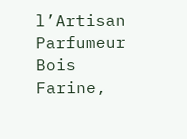l’Artisan Parfumeur Bois Farine,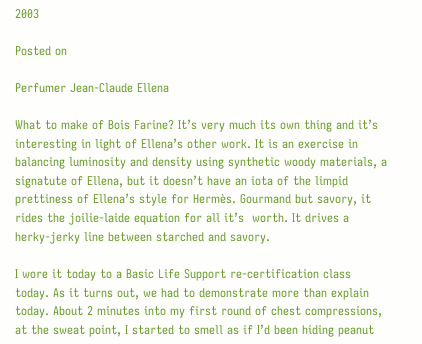2003

Posted on

Perfumer Jean-Claude Ellena

What to make of Bois Farine? It’s very much its own thing and it’s interesting in light of Ellena’s other work. It is an exercise in balancing luminosity and density using synthetic woody materials, a signatute of Ellena, but it doesn’t have an iota of the limpid prettiness of Ellena’s style for Hermès. Gourmand but savory, it rides the joilie-laide equation for all it’s  worth. It drives a herky-jerky line between starched and savory.

I wore it today to a Basic Life Support re-certification class today. As it turns out, we had to demonstrate more than explain today. About 2 minutes into my first round of chest compressions, at the sweat point, I started to smell as if I’d been hiding peanut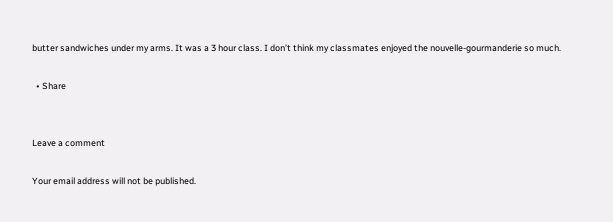butter sandwiches under my arms. It was a 3 hour class. I don’t think my classmates enjoyed the nouvelle-gourmanderie so much.

  • Share


Leave a comment

Your email address will not be published.